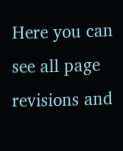Here you can see all page revisions and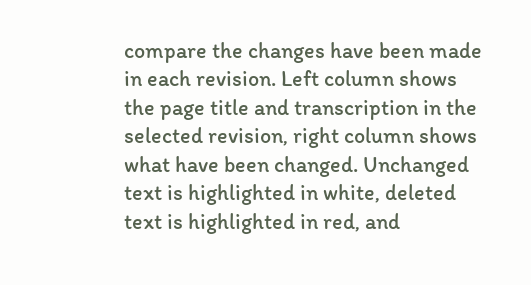compare the changes have been made in each revision. Left column shows the page title and transcription in the selected revision, right column shows what have been changed. Unchanged text is highlighted in white, deleted text is highlighted in red, and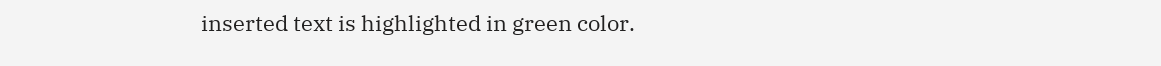inserted text is highlighted in green color.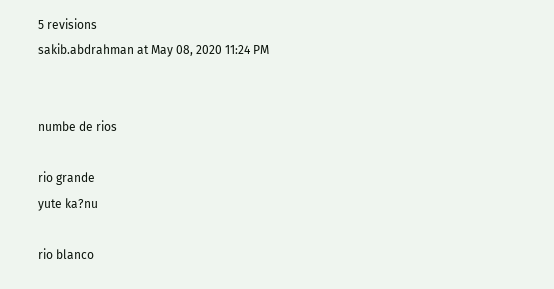5 revisions
sakib.abdrahman at May 08, 2020 11:24 PM


numbe de rios

rio grande
yute ka?nu

rio blanco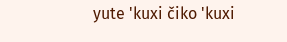yute 'kuxi čiko 'kuxi